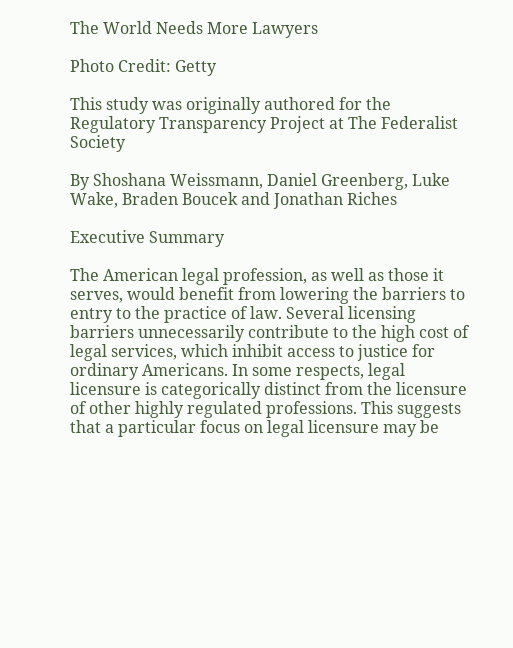The World Needs More Lawyers

Photo Credit: Getty

This study was originally authored for the Regulatory Transparency Project at The Federalist Society

By Shoshana Weissmann, Daniel Greenberg, Luke Wake, Braden Boucek and Jonathan Riches

Executive Summary

The American legal profession, as well as those it serves, would benefit from lowering the barriers to entry to the practice of law. Several licensing barriers unnecessarily contribute to the high cost of legal services, which inhibit access to justice for ordinary Americans. In some respects, legal licensure is categorically distinct from the licensure of other highly regulated professions. This suggests that a particular focus on legal licensure may be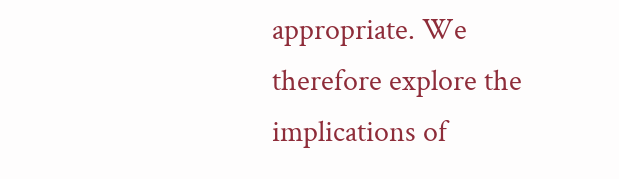appropriate. We therefore explore the implications of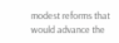modest reforms that would advance the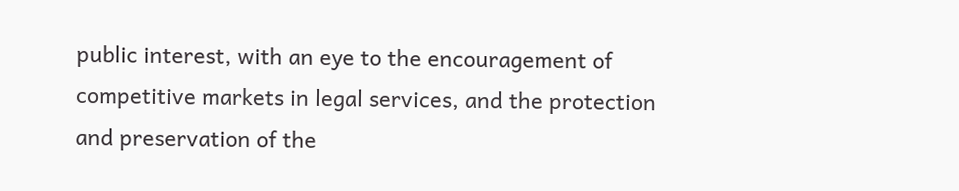public interest, with an eye to the encouragement of competitive markets in legal services, and the protection and preservation of the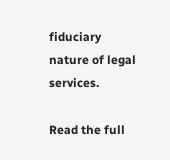fiduciary nature of legal services.

Read the full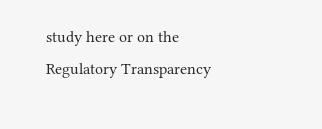study here or on the Regulatory Transparency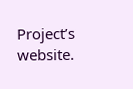Project’s website.